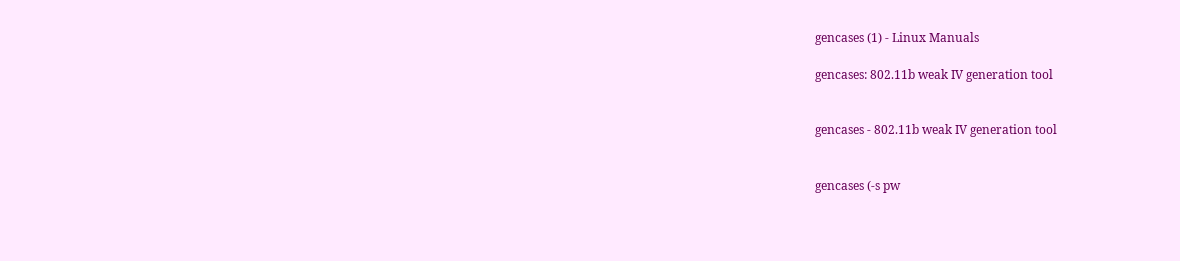gencases (1) - Linux Manuals

gencases: 802.11b weak IV generation tool


gencases - 802.11b weak IV generation tool


gencases (-s pw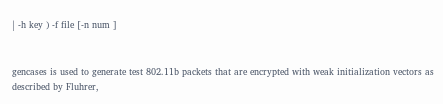| -h key ) -f file [-n num ]


gencases is used to generate test 802.11b packets that are encrypted with weak initialization vectors as described by Fluhrer,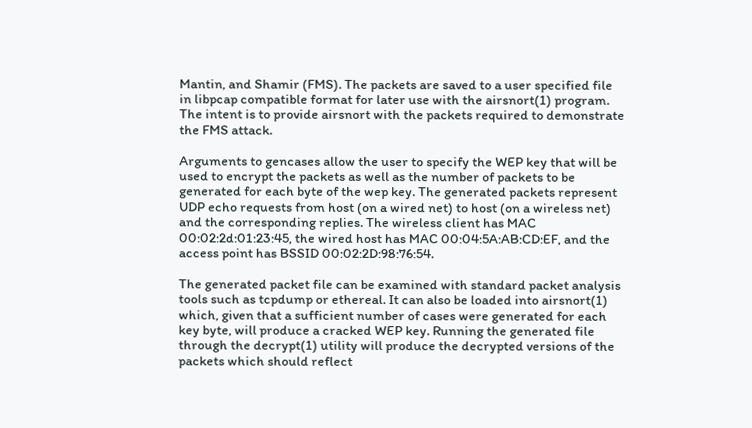Mantin, and Shamir (FMS). The packets are saved to a user specified file in libpcap compatible format for later use with the airsnort(1) program. The intent is to provide airsnort with the packets required to demonstrate the FMS attack.

Arguments to gencases allow the user to specify the WEP key that will be used to encrypt the packets as well as the number of packets to be generated for each byte of the wep key. The generated packets represent UDP echo requests from host (on a wired net) to host (on a wireless net) and the corresponding replies. The wireless client has MAC 00:02:2d:01:23:45, the wired host has MAC 00:04:5A:AB:CD:EF, and the access point has BSSID 00:02:2D:98:76:54.

The generated packet file can be examined with standard packet analysis tools such as tcpdump or ethereal. It can also be loaded into airsnort(1) which, given that a sufficient number of cases were generated for each key byte, will produce a cracked WEP key. Running the generated file through the decrypt(1) utility will produce the decrypted versions of the packets which should reflect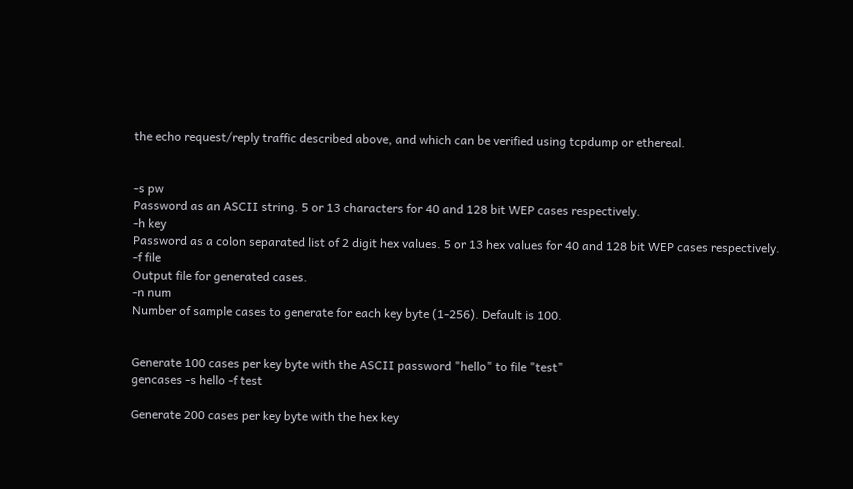the echo request/reply traffic described above, and which can be verified using tcpdump or ethereal.


-s pw
Password as an ASCII string. 5 or 13 characters for 40 and 128 bit WEP cases respectively.
-h key
Password as a colon separated list of 2 digit hex values. 5 or 13 hex values for 40 and 128 bit WEP cases respectively.
-f file
Output file for generated cases.
-n num
Number of sample cases to generate for each key byte (1-256). Default is 100.


Generate 100 cases per key byte with the ASCII password "hello" to file "test"
gencases -s hello -f test

Generate 200 cases per key byte with the hex key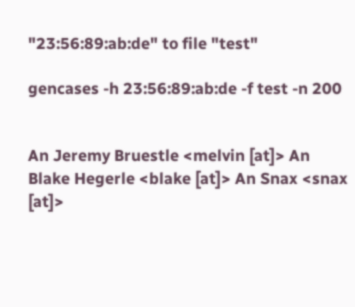"23:56:89:ab:de" to file "test"

gencases -h 23:56:89:ab:de -f test -n 200


An Jeremy Bruestle <melvin [at]> An Blake Hegerle <blake [at]> An Snax <snax [at]>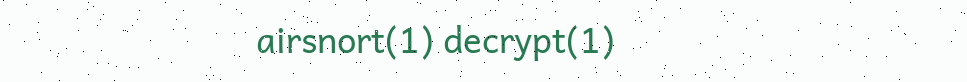airsnort(1) decrypt(1)